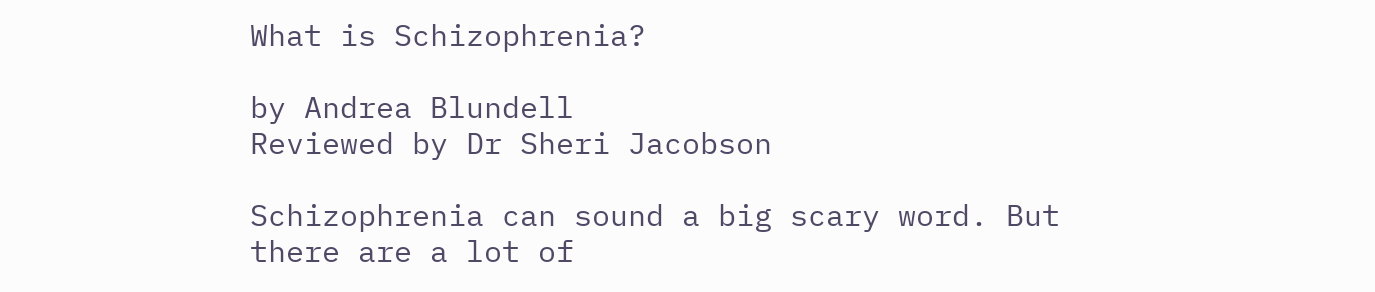What is Schizophrenia?

by Andrea Blundell
Reviewed by Dr Sheri Jacobson

Schizophrenia can sound a big scary word. But there are a lot of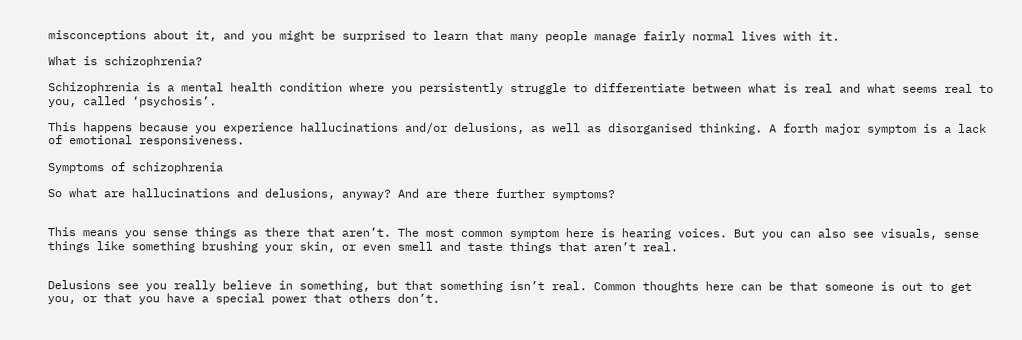misconceptions about it, and you might be surprised to learn that many people manage fairly normal lives with it.

What is schizophrenia?

Schizophrenia is a mental health condition where you persistently struggle to differentiate between what is real and what seems real to you, called ‘psychosis’.

This happens because you experience hallucinations and/or delusions, as well as disorganised thinking. A forth major symptom is a lack of emotional responsiveness.

Symptoms of schizophrenia

So what are hallucinations and delusions, anyway? And are there further symptoms?


This means you sense things as there that aren’t. The most common symptom here is hearing voices. But you can also see visuals, sense things like something brushing your skin, or even smell and taste things that aren’t real.


Delusions see you really believe in something, but that something isn’t real. Common thoughts here can be that someone is out to get you, or that you have a special power that others don’t.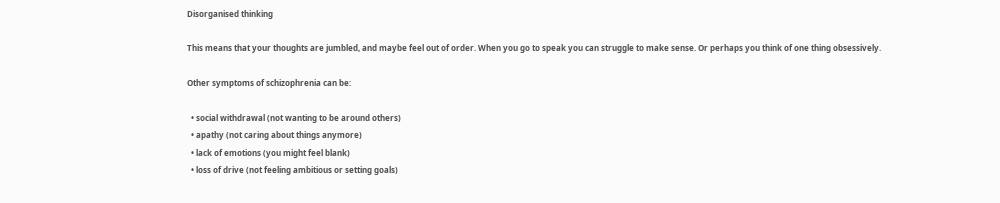Disorganised thinking

This means that your thoughts are jumbled, and maybe feel out of order. When you go to speak you can struggle to make sense. Or perhaps you think of one thing obsessively.

Other symptoms of schizophrenia can be:

  • social withdrawal (not wanting to be around others)
  • apathy (not caring about things anymore)
  • lack of emotions (you might feel blank)
  • loss of drive (not feeling ambitious or setting goals)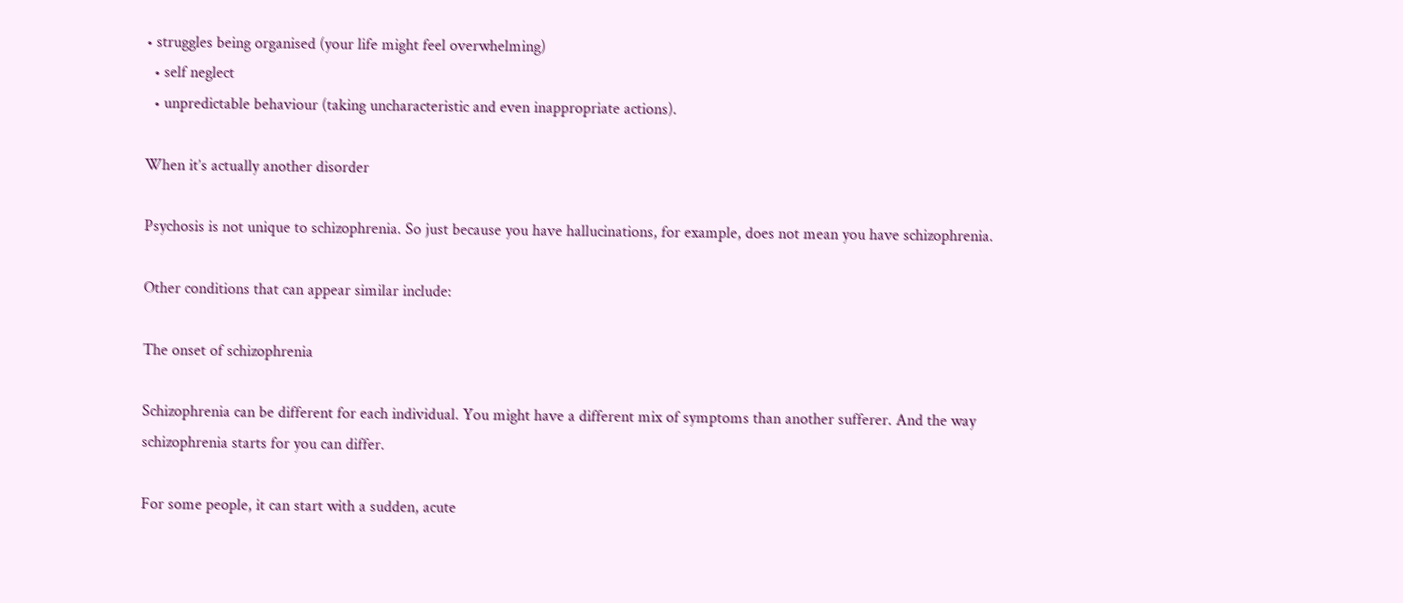• struggles being organised (your life might feel overwhelming)
  • self neglect
  • unpredictable behaviour (taking uncharacteristic and even inappropriate actions).

When it’s actually another disorder

Psychosis is not unique to schizophrenia. So just because you have hallucinations, for example, does not mean you have schizophrenia.

Other conditions that can appear similar include:

The onset of schizophrenia

Schizophrenia can be different for each individual. You might have a different mix of symptoms than another sufferer. And the way schizophrenia starts for you can differ.

For some people, it can start with a sudden, acute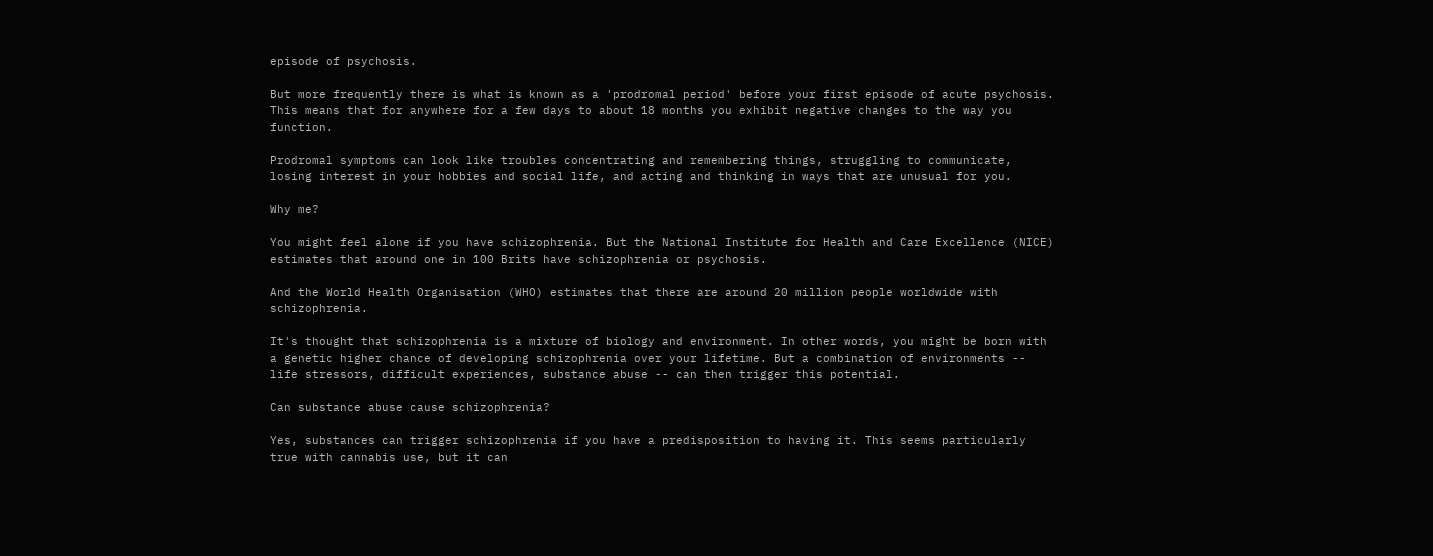episode of psychosis.

But more frequently there is what is known as a 'prodromal period' before your first episode of acute psychosis. This means that for anywhere for a few days to about 18 months you exhibit negative changes to the way you function.

Prodromal symptoms can look like troubles concentrating and remembering things, struggling to communicate, losing interest in your hobbies and social life, and acting and thinking in ways that are unusual for you.

Why me?

You might feel alone if you have schizophrenia. But the National Institute for Health and Care Excellence (NICE) estimates that around one in 100 Brits have schizophrenia or psychosis.

And the World Health Organisation (WHO) estimates that there are around 20 million people worldwide with schizophrenia.

It's thought that schizophrenia is a mixture of biology and environment. In other words, you might be born with a genetic higher chance of developing schizophrenia over your lifetime. But a combination of environments -- life stressors, difficult experiences, substance abuse -- can then trigger this potential.

Can substance abuse cause schizophrenia?

Yes, substances can trigger schizophrenia if you have a predisposition to having it. This seems particularly true with cannabis use, but it can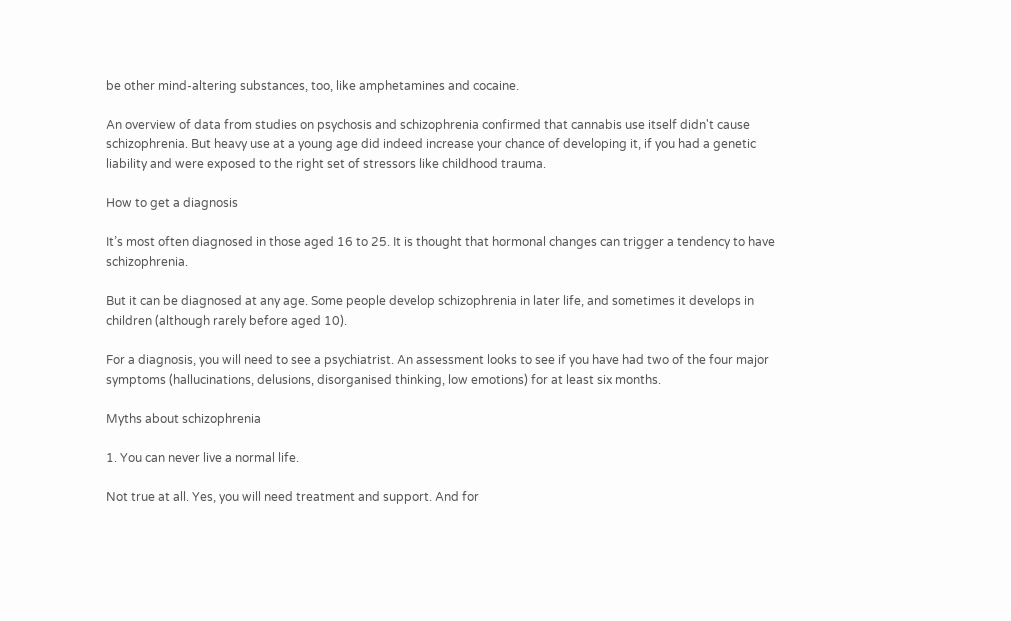be other mind-altering substances, too, like amphetamines and cocaine.

An overview of data from studies on psychosis and schizophrenia confirmed that cannabis use itself didn't cause schizophrenia. But heavy use at a young age did indeed increase your chance of developing it, if you had a genetic liability and were exposed to the right set of stressors like childhood trauma.

How to get a diagnosis

It’s most often diagnosed in those aged 16 to 25. It is thought that hormonal changes can trigger a tendency to have schizophrenia.

But it can be diagnosed at any age. Some people develop schizophrenia in later life, and sometimes it develops in children (although rarely before aged 10).

For a diagnosis, you will need to see a psychiatrist. An assessment looks to see if you have had two of the four major symptoms (hallucinations, delusions, disorganised thinking, low emotions) for at least six months.

Myths about schizophrenia

1. You can never live a normal life.

Not true at all. Yes, you will need treatment and support. And for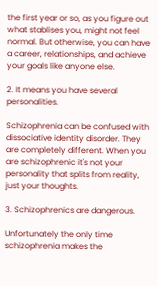the first year or so, as you figure out what stablises you, might not feel normal. But otherwise, you can have a career, relationships, and achieve your goals like anyone else.

2. It means you have several personalities.

Schizophrenia can be confused with dissociative identity disorder. They are completely different. When you are schizophrenic it's not your personality that splits from reality, just your thoughts.

3. Schizophrenics are dangerous.

Unfortunately the only time schizophrenia makes the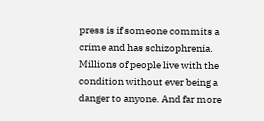press is if someone commits a crime and has schizophrenia. Millions of people live with the condition without ever being a danger to anyone. And far more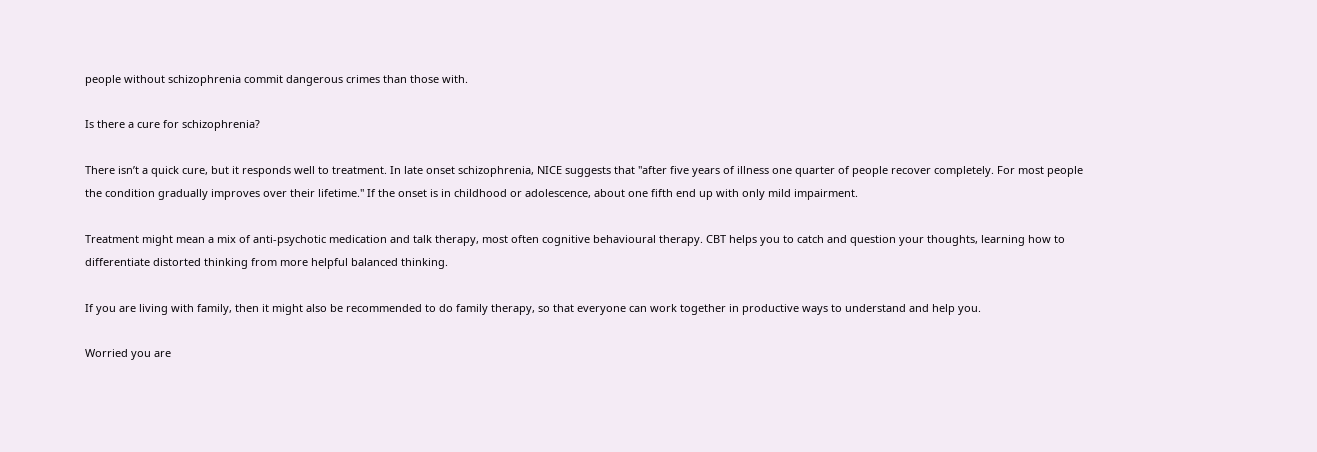people without schizophrenia commit dangerous crimes than those with.

Is there a cure for schizophrenia?

There isn’t a quick cure, but it responds well to treatment. In late onset schizophrenia, NICE suggests that "after five years of illness one quarter of people recover completely. For most people the condition gradually improves over their lifetime." If the onset is in childhood or adolescence, about one fifth end up with only mild impairment.

Treatment might mean a mix of anti-psychotic medication and talk therapy, most often cognitive behavioural therapy. CBT helps you to catch and question your thoughts, learning how to differentiate distorted thinking from more helpful balanced thinking.

If you are living with family, then it might also be recommended to do family therapy, so that everyone can work together in productive ways to understand and help you.

Worried you are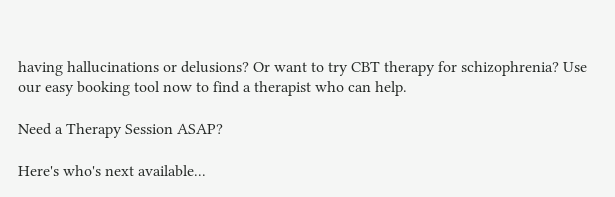having hallucinations or delusions? Or want to try CBT therapy for schizophrenia? Use our easy booking tool now to find a therapist who can help.

Need a Therapy Session ASAP?

Here's who's next available...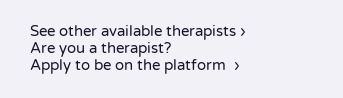See other available therapists ›
Are you a therapist?
Apply to be on the platform  ›